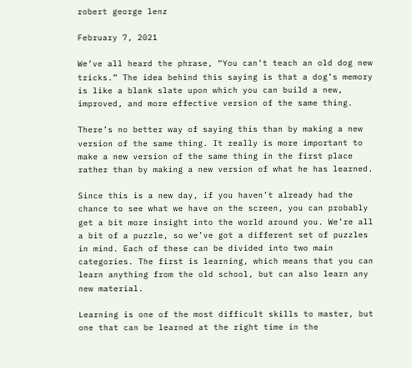robert george lenz

February 7, 2021

We’ve all heard the phrase, “You can’t teach an old dog new tricks.” The idea behind this saying is that a dog’s memory is like a blank slate upon which you can build a new, improved, and more effective version of the same thing.

There’s no better way of saying this than by making a new version of the same thing. It really is more important to make a new version of the same thing in the first place rather than by making a new version of what he has learned.

Since this is a new day, if you haven’t already had the chance to see what we have on the screen, you can probably get a bit more insight into the world around you. We’re all a bit of a puzzle, so we’ve got a different set of puzzles in mind. Each of these can be divided into two main categories. The first is learning, which means that you can learn anything from the old school, but can also learn any new material.

Learning is one of the most difficult skills to master, but one that can be learned at the right time in the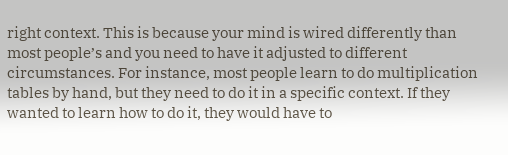right context. This is because your mind is wired differently than most people’s and you need to have it adjusted to different circumstances. For instance, most people learn to do multiplication tables by hand, but they need to do it in a specific context. If they wanted to learn how to do it, they would have to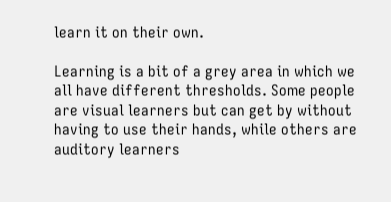learn it on their own.

Learning is a bit of a grey area in which we all have different thresholds. Some people are visual learners but can get by without having to use their hands, while others are auditory learners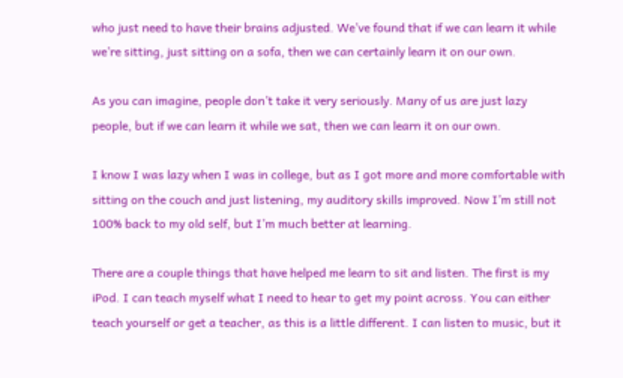who just need to have their brains adjusted. We’ve found that if we can learn it while we’re sitting, just sitting on a sofa, then we can certainly learn it on our own.

As you can imagine, people don’t take it very seriously. Many of us are just lazy people, but if we can learn it while we sat, then we can learn it on our own.

I know I was lazy when I was in college, but as I got more and more comfortable with sitting on the couch and just listening, my auditory skills improved. Now I’m still not 100% back to my old self, but I’m much better at learning.

There are a couple things that have helped me learn to sit and listen. The first is my iPod. I can teach myself what I need to hear to get my point across. You can either teach yourself or get a teacher, as this is a little different. I can listen to music, but it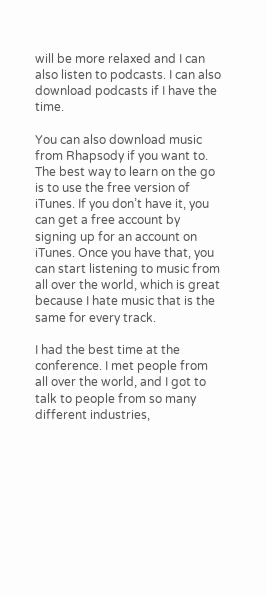will be more relaxed and I can also listen to podcasts. I can also download podcasts if I have the time.

You can also download music from Rhapsody if you want to. The best way to learn on the go is to use the free version of iTunes. If you don’t have it, you can get a free account by signing up for an account on iTunes. Once you have that, you can start listening to music from all over the world, which is great because I hate music that is the same for every track.

I had the best time at the conference. I met people from all over the world, and I got to talk to people from so many different industries,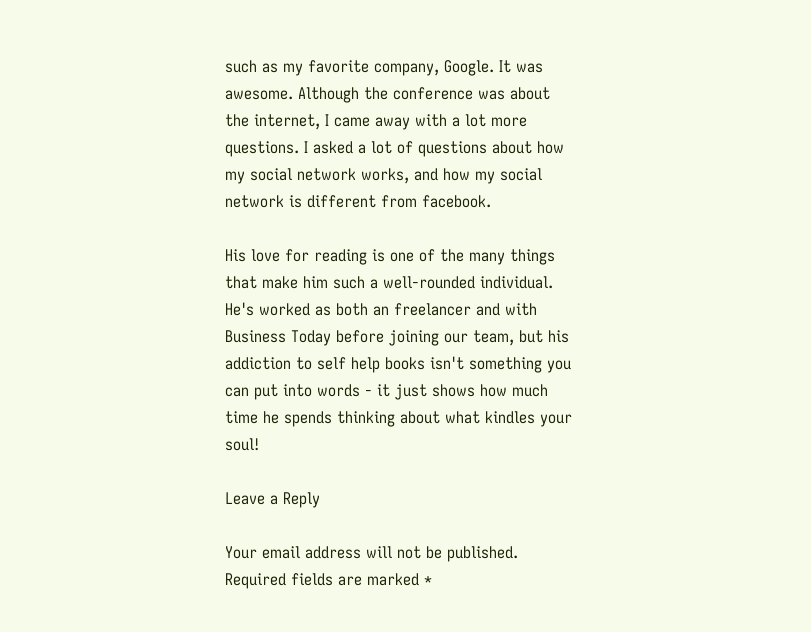such as my favorite company, Google. It was awesome. Although the conference was about the internet, I came away with a lot more questions. I asked a lot of questions about how my social network works, and how my social network is different from facebook.

His love for reading is one of the many things that make him such a well-rounded individual. He's worked as both an freelancer and with Business Today before joining our team, but his addiction to self help books isn't something you can put into words - it just shows how much time he spends thinking about what kindles your soul!

Leave a Reply

Your email address will not be published. Required fields are marked *